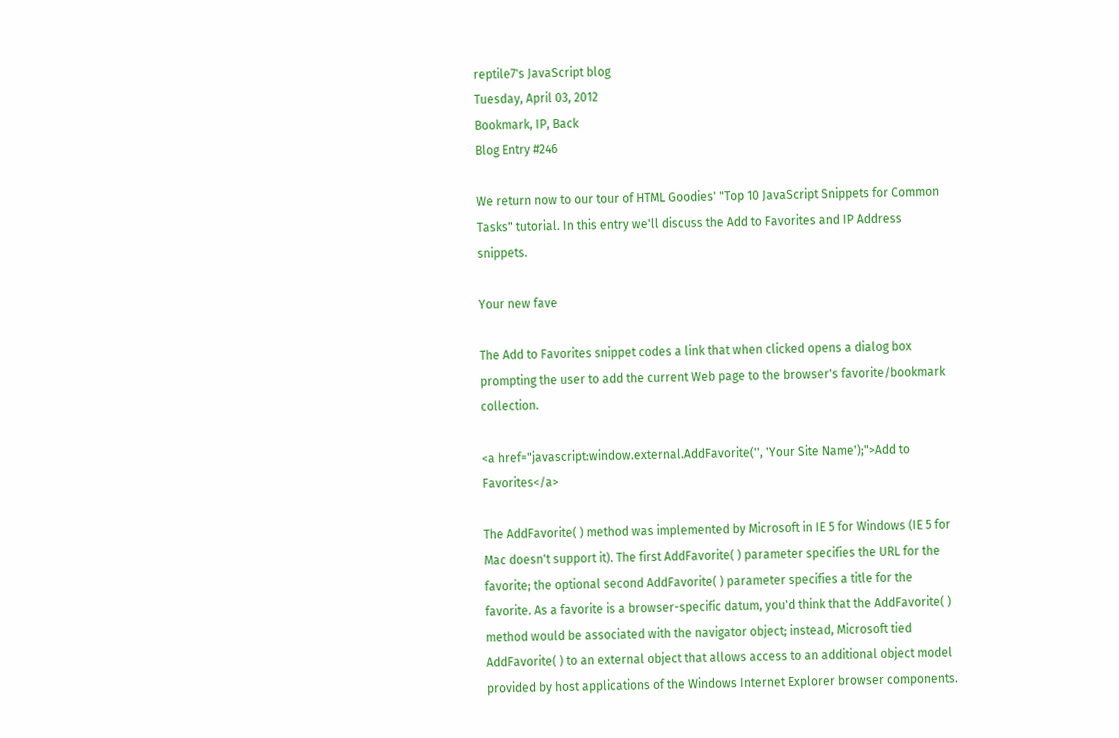reptile7's JavaScript blog
Tuesday, April 03, 2012
Bookmark, IP, Back
Blog Entry #246

We return now to our tour of HTML Goodies' "Top 10 JavaScript Snippets for Common Tasks" tutorial. In this entry we'll discuss the Add to Favorites and IP Address snippets.

Your new fave

The Add to Favorites snippet codes a link that when clicked opens a dialog box prompting the user to add the current Web page to the browser's favorite/bookmark collection.

<a href="javascript:window.external.AddFavorite('', 'Your Site Name');">Add to Favorites</a>

The AddFavorite( ) method was implemented by Microsoft in IE 5 for Windows (IE 5 for Mac doesn't support it). The first AddFavorite( ) parameter specifies the URL for the favorite; the optional second AddFavorite( ) parameter specifies a title for the favorite. As a favorite is a browser-specific datum, you'd think that the AddFavorite( ) method would be associated with the navigator object; instead, Microsoft tied AddFavorite( ) to an external object that allows access to an additional object model provided by host applications of the Windows Internet Explorer browser components.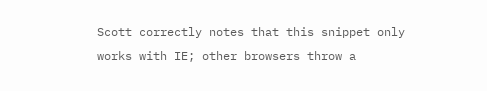Scott correctly notes that this snippet only works with IE; other browsers throw a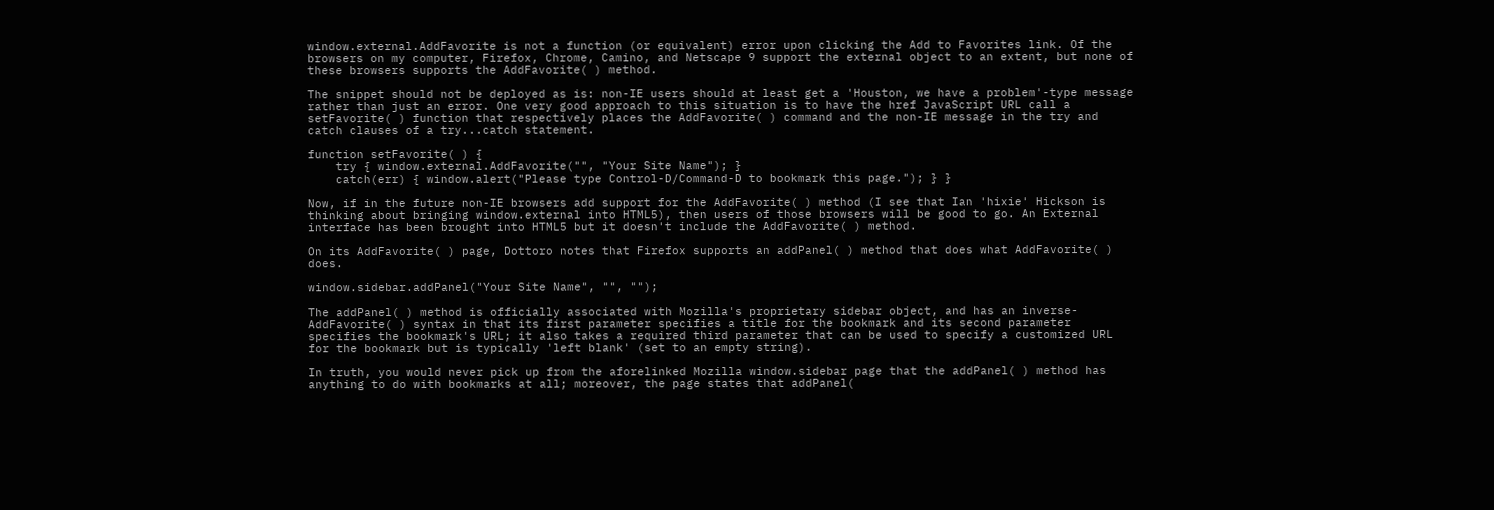window.external.AddFavorite is not a function (or equivalent) error upon clicking the Add to Favorites link. Of the browsers on my computer, Firefox, Chrome, Camino, and Netscape 9 support the external object to an extent, but none of these browsers supports the AddFavorite( ) method.

The snippet should not be deployed as is: non-IE users should at least get a 'Houston, we have a problem'-type message rather than just an error. One very good approach to this situation is to have the href JavaScript URL call a setFavorite( ) function that respectively places the AddFavorite( ) command and the non-IE message in the try and catch clauses of a try...catch statement.

function setFavorite( ) {
    try { window.external.AddFavorite("", "Your Site Name"); }
    catch(err) { window.alert("Please type Control-D/Command-D to bookmark this page."); } }

Now, if in the future non-IE browsers add support for the AddFavorite( ) method (I see that Ian 'hixie' Hickson is thinking about bringing window.external into HTML5), then users of those browsers will be good to go. An External interface has been brought into HTML5 but it doesn't include the AddFavorite( ) method.

On its AddFavorite( ) page, Dottoro notes that Firefox supports an addPanel( ) method that does what AddFavorite( ) does.

window.sidebar.addPanel("Your Site Name", "", "");

The addPanel( ) method is officially associated with Mozilla's proprietary sidebar object, and has an inverse-AddFavorite( ) syntax in that its first parameter specifies a title for the bookmark and its second parameter specifies the bookmark's URL; it also takes a required third parameter that can be used to specify a customized URL for the bookmark but is typically 'left blank' (set to an empty string).

In truth, you would never pick up from the aforelinked Mozilla window.sidebar page that the addPanel( ) method has anything to do with bookmarks at all; moreover, the page states that addPanel(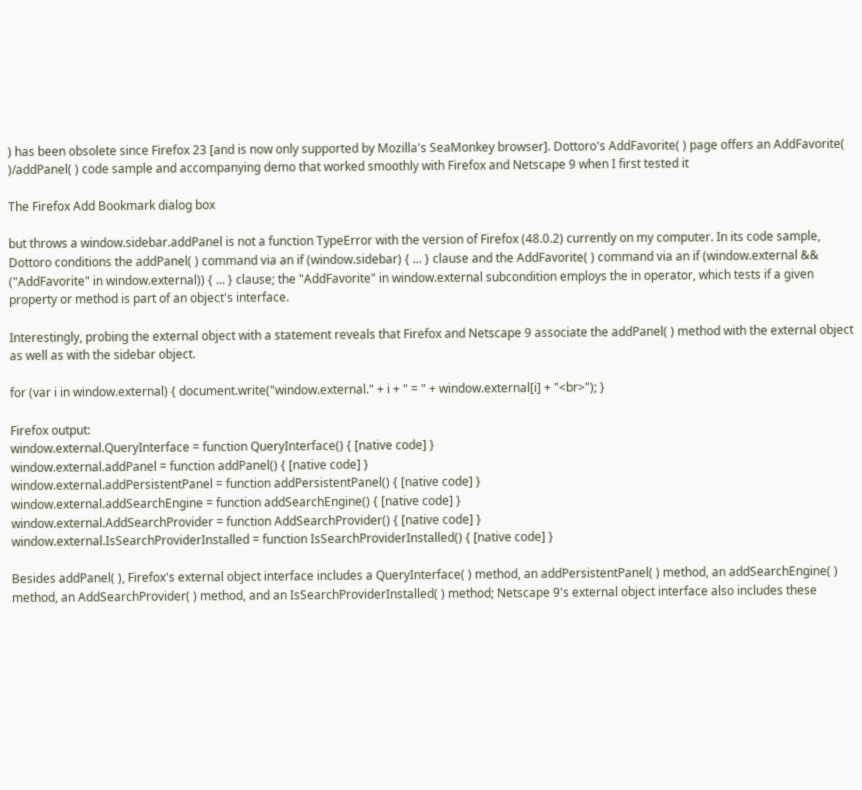) has been obsolete since Firefox 23 [and is now only supported by Mozilla's SeaMonkey browser]. Dottoro's AddFavorite( ) page offers an AddFavorite( )/addPanel( ) code sample and accompanying demo that worked smoothly with Firefox and Netscape 9 when I first tested it

The Firefox Add Bookmark dialog box

but throws a window.sidebar.addPanel is not a function TypeError with the version of Firefox (48.0.2) currently on my computer. In its code sample, Dottoro conditions the addPanel( ) command via an if (window.sidebar) { ... } clause and the AddFavorite( ) command via an if (window.external && ("AddFavorite" in window.external)) { ... } clause; the "AddFavorite" in window.external subcondition employs the in operator, which tests if a given property or method is part of an object's interface.

Interestingly, probing the external object with a statement reveals that Firefox and Netscape 9 associate the addPanel( ) method with the external object as well as with the sidebar object.

for (var i in window.external) { document.write("window.external." + i + " = " + window.external[i] + "<br>"); }

Firefox output:
window.external.QueryInterface = function QueryInterface() { [native code] }
window.external.addPanel = function addPanel() { [native code] }
window.external.addPersistentPanel = function addPersistentPanel() { [native code] }
window.external.addSearchEngine = function addSearchEngine() { [native code] }
window.external.AddSearchProvider = function AddSearchProvider() { [native code] }
window.external.IsSearchProviderInstalled = function IsSearchProviderInstalled() { [native code] }

Besides addPanel( ), Firefox's external object interface includes a QueryInterface( ) method, an addPersistentPanel( ) method, an addSearchEngine( ) method, an AddSearchProvider( ) method, and an IsSearchProviderInstalled( ) method; Netscape 9's external object interface also includes these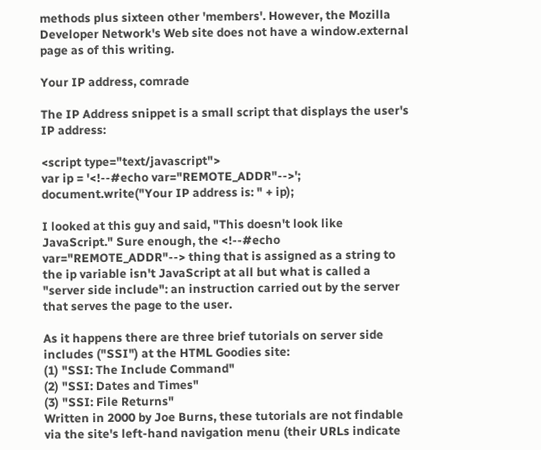methods plus sixteen other 'members'. However, the Mozilla Developer Network's Web site does not have a window.external page as of this writing.

Your IP address, comrade

The IP Address snippet is a small script that displays the user's IP address:

<script type="text/javascript">
var ip = '<!--#echo var="REMOTE_ADDR"-->';
document.write("Your IP address is: " + ip);

I looked at this guy and said, "This doesn't look like JavaScript." Sure enough, the <!--#echo var="REMOTE_ADDR"--> thing that is assigned as a string to the ip variable isn't JavaScript at all but what is called a "server side include": an instruction carried out by the server that serves the page to the user.

As it happens there are three brief tutorials on server side includes ("SSI") at the HTML Goodies site:
(1) "SSI: The Include Command"
(2) "SSI: Dates and Times"
(3) "SSI: File Returns"
Written in 2000 by Joe Burns, these tutorials are not findable via the site's left-hand navigation menu (their URLs indicate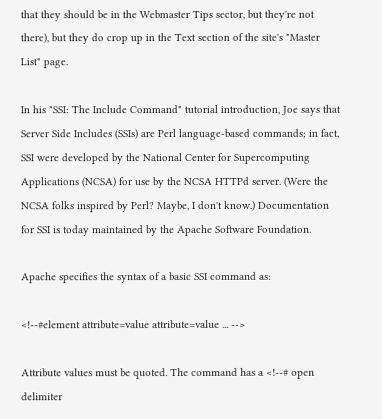that they should be in the Webmaster Tips sector, but they're not there), but they do crop up in the Text section of the site's "Master List" page.

In his "SSI: The Include Command" tutorial introduction, Joe says that Server Side Includes (SSIs) are Perl language-based commands; in fact, SSI were developed by the National Center for Supercomputing Applications (NCSA) for use by the NCSA HTTPd server. (Were the NCSA folks inspired by Perl? Maybe, I don't know.) Documentation for SSI is today maintained by the Apache Software Foundation.

Apache specifies the syntax of a basic SSI command as:

<!--#element attribute=value attribute=value ... -->

Attribute values must be quoted. The command has a <!--# open delimiter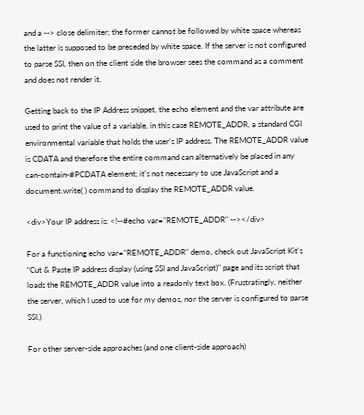and a --> close delimiter; the former cannot be followed by white space whereas the latter is supposed to be preceded by white space. If the server is not configured to parse SSI, then on the client side the browser sees the command as a comment and does not render it.

Getting back to the IP Address snippet, the echo element and the var attribute are used to print the value of a variable, in this case REMOTE_ADDR, a standard CGI environmental variable that holds the user's IP address. The REMOTE_ADDR value is CDATA and therefore the entire command can alternatively be placed in any can-contain-#PCDATA element; it's not necessary to use JavaScript and a document.write( ) command to display the REMOTE_ADDR value.

<div>Your IP address is: <!--#echo var="REMOTE_ADDR" --></div>

For a functioning echo var="REMOTE_ADDR" demo, check out JavaScript Kit's "Cut & Paste IP address display (using SSI and JavaScript)" page and its script that loads the REMOTE_ADDR value into a readonly text box. (Frustratingly, neither the server, which I used to use for my demos, nor the server is configured to parse SSI.)

For other server-side approaches (and one client-side approach)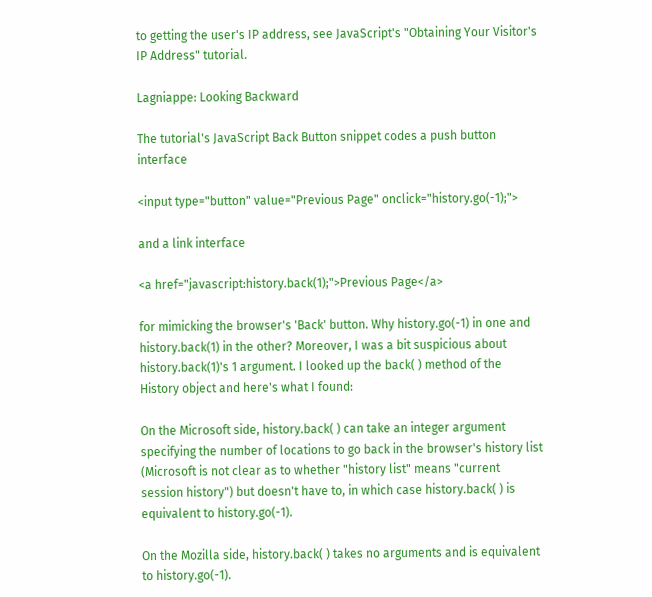to getting the user's IP address, see JavaScript's "Obtaining Your Visitor's IP Address" tutorial.

Lagniappe: Looking Backward

The tutorial's JavaScript Back Button snippet codes a push button interface

<input type="button" value="Previous Page" onclick="history.go(-1);">

and a link interface

<a href="javascript:history.back(1);">Previous Page</a>

for mimicking the browser's 'Back' button. Why history.go(-1) in one and history.back(1) in the other? Moreover, I was a bit suspicious about history.back(1)'s 1 argument. I looked up the back( ) method of the History object and here's what I found:

On the Microsoft side, history.back( ) can take an integer argument specifying the number of locations to go back in the browser's history list (Microsoft is not clear as to whether "history list" means "current session history") but doesn't have to, in which case history.back( ) is equivalent to history.go(-1).

On the Mozilla side, history.back( ) takes no arguments and is equivalent to history.go(-1).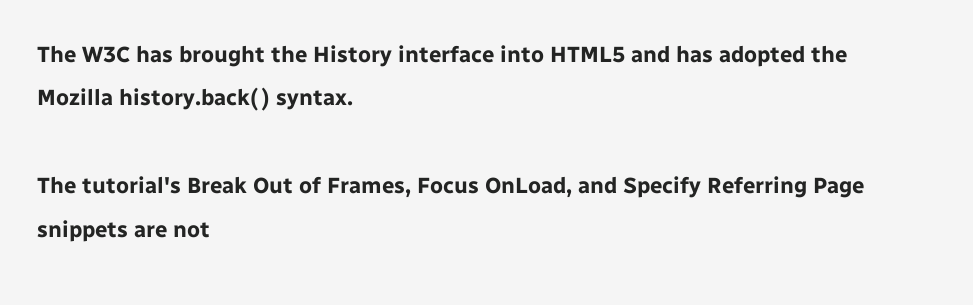The W3C has brought the History interface into HTML5 and has adopted the Mozilla history.back( ) syntax.

The tutorial's Break Out of Frames, Focus OnLoad, and Specify Referring Page snippets are not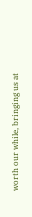worth our while, bringing us at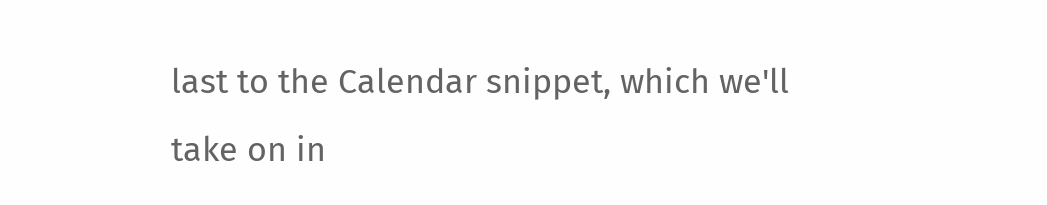last to the Calendar snippet, which we'll take on in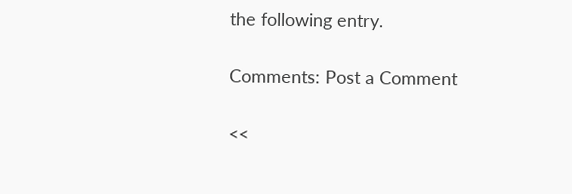the following entry.

Comments: Post a Comment

<<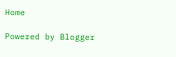Home

Powered by Blogger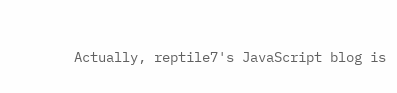Actually, reptile7's JavaScript blog is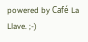powered by Café La Llave. ;-)